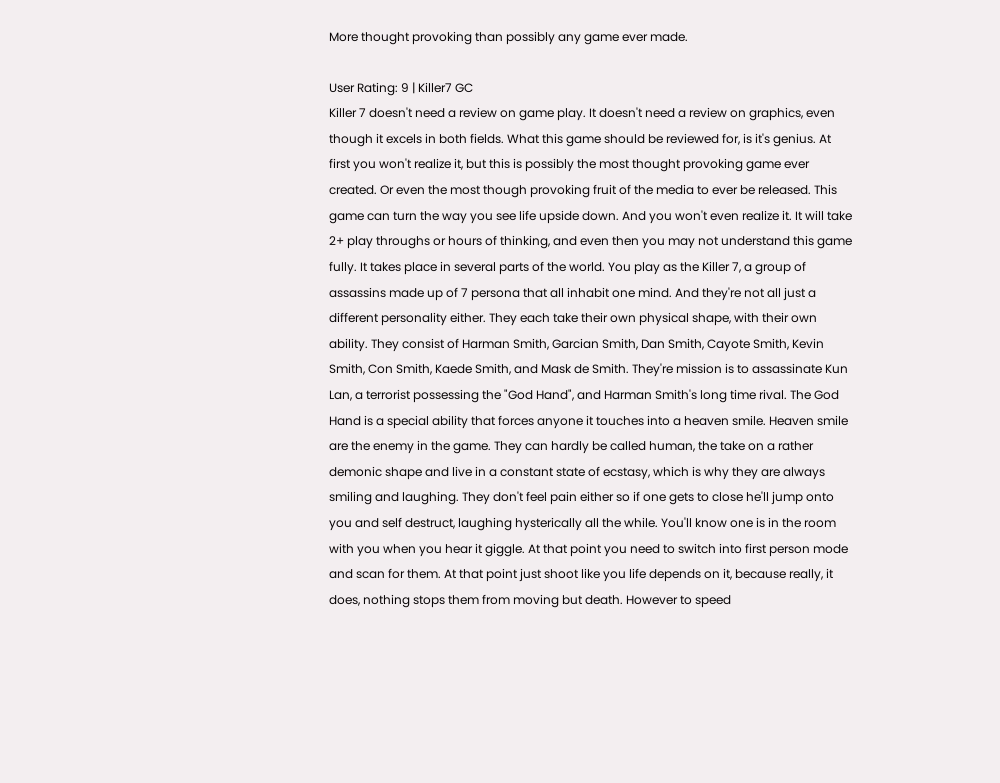More thought provoking than possibly any game ever made.

User Rating: 9 | Killer7 GC
Killer 7 doesn't need a review on game play. It doesn't need a review on graphics, even though it excels in both fields. What this game should be reviewed for, is it's genius. At first you won't realize it, but this is possibly the most thought provoking game ever created. Or even the most though provoking fruit of the media to ever be released. This game can turn the way you see life upside down. And you won't even realize it. It will take 2+ play throughs or hours of thinking, and even then you may not understand this game fully. It takes place in several parts of the world. You play as the Killer 7, a group of assassins made up of 7 persona that all inhabit one mind. And they're not all just a different personality either. They each take their own physical shape, with their own ability. They consist of Harman Smith, Garcian Smith, Dan Smith, Cayote Smith, Kevin Smith, Con Smith, Kaede Smith, and Mask de Smith. They're mission is to assassinate Kun Lan, a terrorist possessing the "God Hand", and Harman Smith's long time rival. The God Hand is a special ability that forces anyone it touches into a heaven smile. Heaven smile are the enemy in the game. They can hardly be called human, the take on a rather demonic shape and live in a constant state of ecstasy, which is why they are always smiling and laughing. They don't feel pain either so if one gets to close he'll jump onto you and self destruct, laughing hysterically all the while. You'll know one is in the room with you when you hear it giggle. At that point you need to switch into first person mode and scan for them. At that point just shoot like you life depends on it, because really, it does, nothing stops them from moving but death. However to speed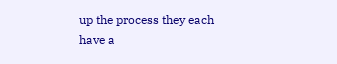up the process they each have a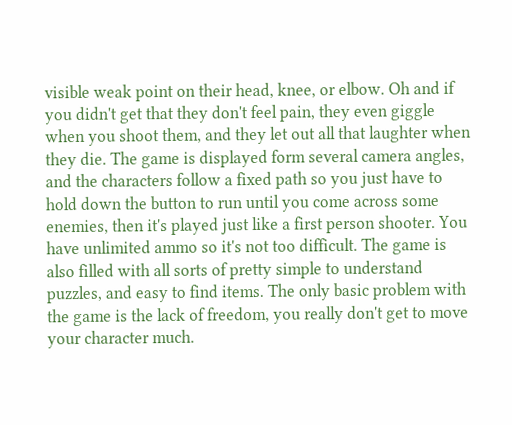visible weak point on their head, knee, or elbow. Oh and if you didn't get that they don't feel pain, they even giggle when you shoot them, and they let out all that laughter when they die. The game is displayed form several camera angles, and the characters follow a fixed path so you just have to hold down the button to run until you come across some enemies, then it's played just like a first person shooter. You have unlimited ammo so it's not too difficult. The game is also filled with all sorts of pretty simple to understand puzzles, and easy to find items. The only basic problem with the game is the lack of freedom, you really don't get to move your character much.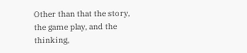Other than that the story, the game play, and the thinking,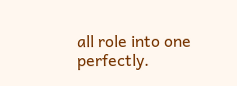all role into one perfectly.